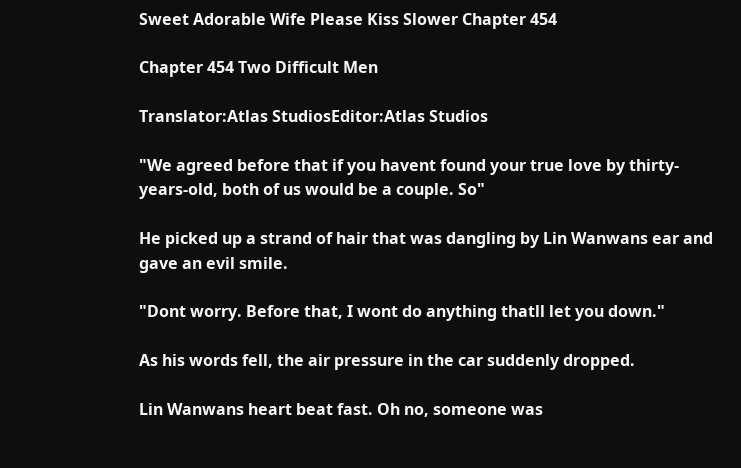Sweet Adorable Wife Please Kiss Slower Chapter 454

Chapter 454 Two Difficult Men

Translator:Atlas StudiosEditor:Atlas Studios

"We agreed before that if you havent found your true love by thirty-years-old, both of us would be a couple. So"

He picked up a strand of hair that was dangling by Lin Wanwans ear and gave an evil smile.

"Dont worry. Before that, I wont do anything thatll let you down."

As his words fell, the air pressure in the car suddenly dropped.

Lin Wanwans heart beat fast. Oh no, someone was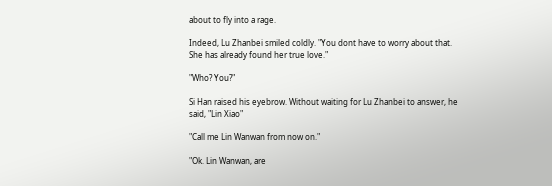about to fly into a rage.

Indeed, Lu Zhanbei smiled coldly. "You dont have to worry about that. She has already found her true love."

"Who? You?"

Si Han raised his eyebrow. Without waiting for Lu Zhanbei to answer, he said, "Lin Xiao"

"Call me Lin Wanwan from now on."

"Ok. Lin Wanwan, are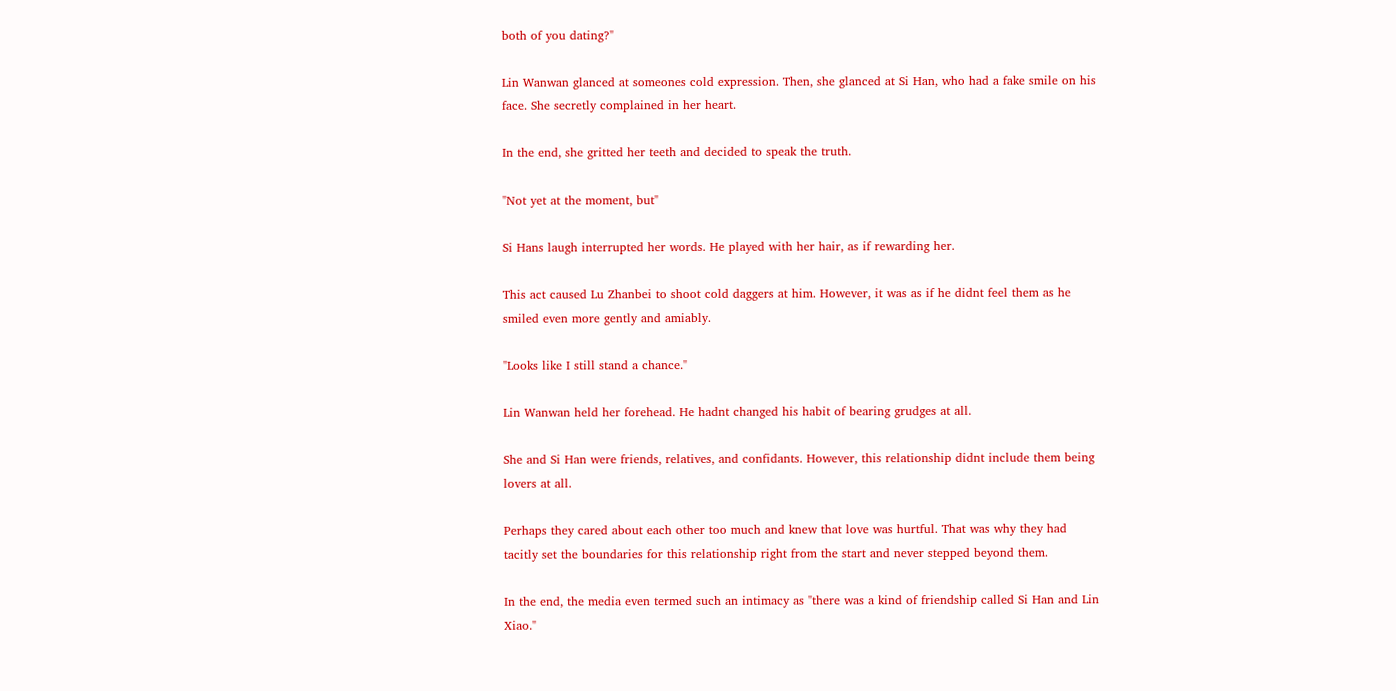both of you dating?"

Lin Wanwan glanced at someones cold expression. Then, she glanced at Si Han, who had a fake smile on his face. She secretly complained in her heart.

In the end, she gritted her teeth and decided to speak the truth.

"Not yet at the moment, but"

Si Hans laugh interrupted her words. He played with her hair, as if rewarding her.

This act caused Lu Zhanbei to shoot cold daggers at him. However, it was as if he didnt feel them as he smiled even more gently and amiably.

"Looks like I still stand a chance."

Lin Wanwan held her forehead. He hadnt changed his habit of bearing grudges at all.

She and Si Han were friends, relatives, and confidants. However, this relationship didnt include them being lovers at all.

Perhaps they cared about each other too much and knew that love was hurtful. That was why they had tacitly set the boundaries for this relationship right from the start and never stepped beyond them.

In the end, the media even termed such an intimacy as "there was a kind of friendship called Si Han and Lin Xiao."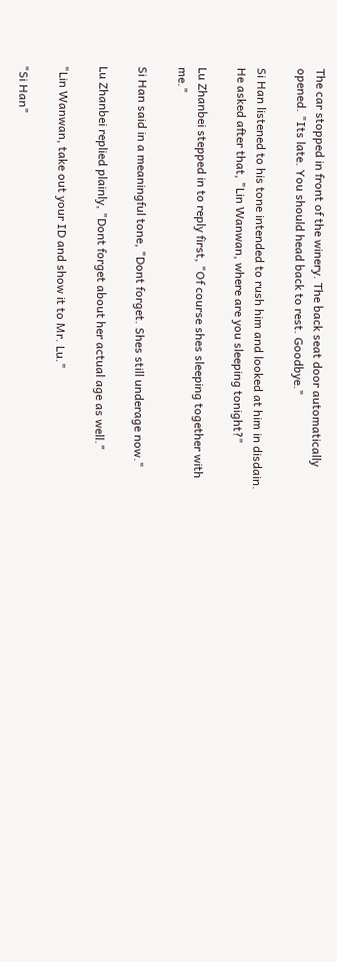The car stopped in front of the winery. The back seat door automatically opened. "Its late. You should head back to rest. Goodbye."

Si Han listened to his tone intended to rush him and looked at him in disdain. He asked after that, "Lin Wanwan, where are you sleeping tonight?"

Lu Zhanbei stepped in to reply first, "Of course shes sleeping together with me."

Si Han said in a meaningful tone, "Dont forget. Shes still underage now."

Lu Zhanbei replied plainly, "Dont forget about her actual age as well."

"Lin Wanwan, take out your ID and show it to Mr. Lu."

"Si Han"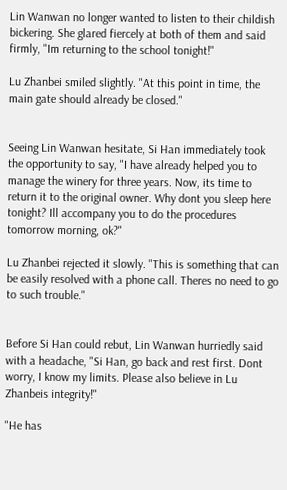Lin Wanwan no longer wanted to listen to their childish bickering. She glared fiercely at both of them and said firmly, "Im returning to the school tonight!"

Lu Zhanbei smiled slightly. "At this point in time, the main gate should already be closed."


Seeing Lin Wanwan hesitate, Si Han immediately took the opportunity to say, "I have already helped you to manage the winery for three years. Now, its time to return it to the original owner. Why dont you sleep here tonight? Ill accompany you to do the procedures tomorrow morning, ok?"

Lu Zhanbei rejected it slowly. "This is something that can be easily resolved with a phone call. Theres no need to go to such trouble."


Before Si Han could rebut, Lin Wanwan hurriedly said with a headache, "Si Han, go back and rest first. Dont worry, I know my limits. Please also believe in Lu Zhanbeis integrity!"

"He has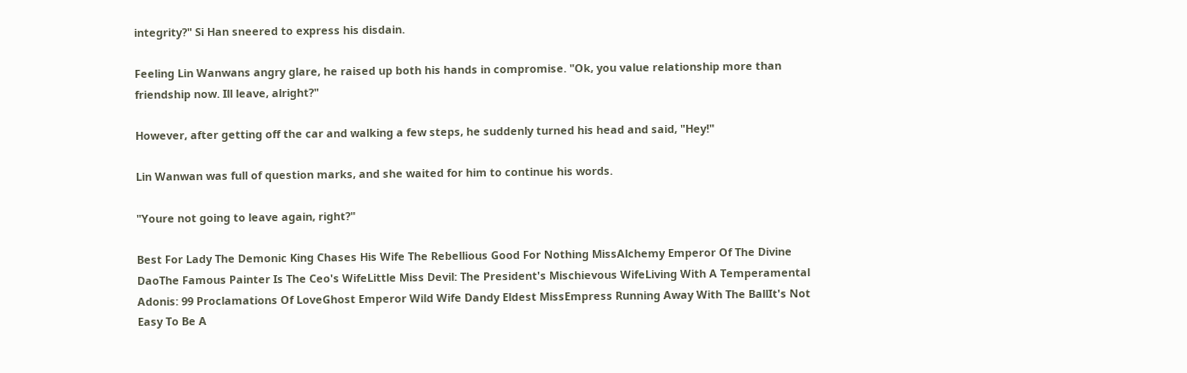integrity?" Si Han sneered to express his disdain.

Feeling Lin Wanwans angry glare, he raised up both his hands in compromise. "Ok, you value relationship more than friendship now. Ill leave, alright?"

However, after getting off the car and walking a few steps, he suddenly turned his head and said, "Hey!"

Lin Wanwan was full of question marks, and she waited for him to continue his words.

"Youre not going to leave again, right?"

Best For Lady The Demonic King Chases His Wife The Rebellious Good For Nothing MissAlchemy Emperor Of The Divine DaoThe Famous Painter Is The Ceo's WifeLittle Miss Devil: The President's Mischievous WifeLiving With A Temperamental Adonis: 99 Proclamations Of LoveGhost Emperor Wild Wife Dandy Eldest MissEmpress Running Away With The BallIt's Not Easy To Be A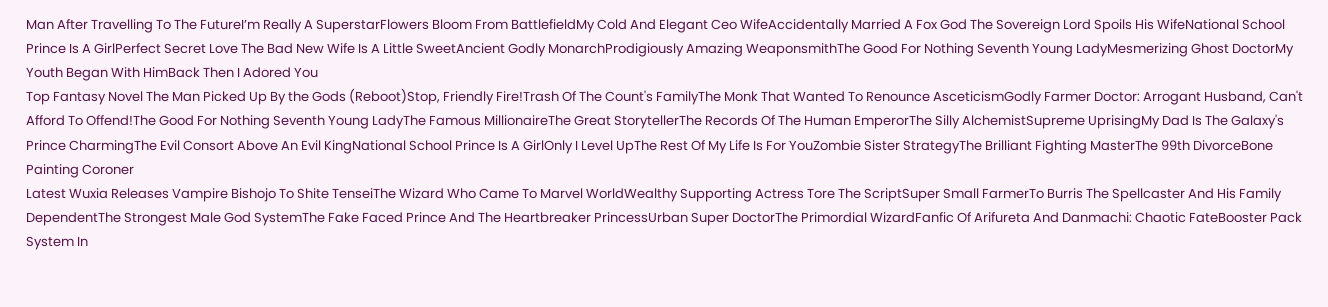Man After Travelling To The FutureI’m Really A SuperstarFlowers Bloom From BattlefieldMy Cold And Elegant Ceo WifeAccidentally Married A Fox God The Sovereign Lord Spoils His WifeNational School Prince Is A GirlPerfect Secret Love The Bad New Wife Is A Little SweetAncient Godly MonarchProdigiously Amazing WeaponsmithThe Good For Nothing Seventh Young LadyMesmerizing Ghost DoctorMy Youth Began With HimBack Then I Adored You
Top Fantasy Novel The Man Picked Up By the Gods (Reboot)Stop, Friendly Fire!Trash Of The Count's FamilyThe Monk That Wanted To Renounce AsceticismGodly Farmer Doctor: Arrogant Husband, Can't Afford To Offend!The Good For Nothing Seventh Young LadyThe Famous MillionaireThe Great StorytellerThe Records Of The Human EmperorThe Silly AlchemistSupreme UprisingMy Dad Is The Galaxy's Prince CharmingThe Evil Consort Above An Evil KingNational School Prince Is A GirlOnly I Level UpThe Rest Of My Life Is For YouZombie Sister StrategyThe Brilliant Fighting MasterThe 99th DivorceBone Painting Coroner
Latest Wuxia Releases Vampire Bishojo To Shite TenseiThe Wizard Who Came To Marvel WorldWealthy Supporting Actress Tore The ScriptSuper Small FarmerTo Burris The Spellcaster And His Family DependentThe Strongest Male God SystemThe Fake Faced Prince And The Heartbreaker PrincessUrban Super DoctorThe Primordial WizardFanfic Of Arifureta And Danmachi: Chaotic FateBooster Pack System In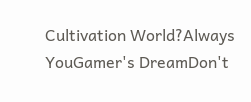Cultivation World?Always YouGamer's DreamDon't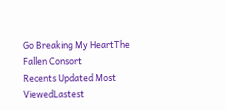Go Breaking My HeartThe Fallen Consort
Recents Updated Most ViewedLastest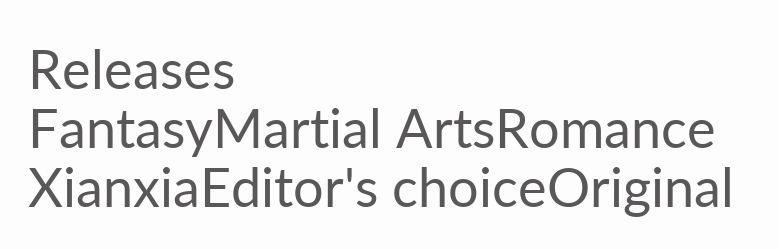Releases
FantasyMartial ArtsRomance
XianxiaEditor's choiceOriginal